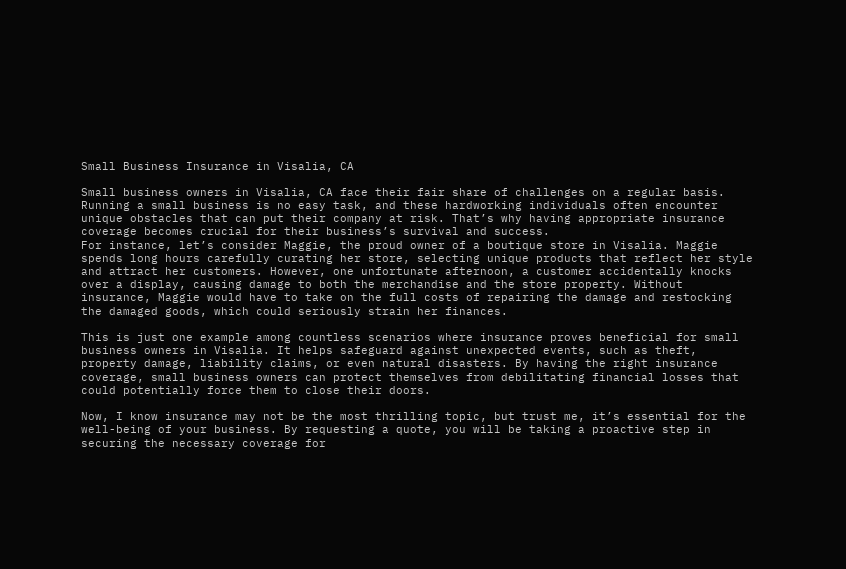Small Business Insurance in Visalia, CA

Small business owners in Visalia, CA face their fair share of challenges on a regular basis. Running a small business is no easy task, and these hardworking individuals often encounter unique obstacles that can put their company at risk. That’s why having appropriate insurance coverage becomes crucial for their business’s survival and success.
For instance, let’s consider Maggie, the proud owner of a boutique store in Visalia. Maggie spends long hours carefully curating her store, selecting unique products that reflect her style and attract her customers. However, one unfortunate afternoon, a customer accidentally knocks over a display, causing damage to both the merchandise and the store property. Without insurance, Maggie would have to take on the full costs of repairing the damage and restocking the damaged goods, which could seriously strain her finances.

This is just one example among countless scenarios where insurance proves beneficial for small business owners in Visalia. It helps safeguard against unexpected events, such as theft, property damage, liability claims, or even natural disasters. By having the right insurance coverage, small business owners can protect themselves from debilitating financial losses that could potentially force them to close their doors.

Now, I know insurance may not be the most thrilling topic, but trust me, it’s essential for the well-being of your business. By requesting a quote, you will be taking a proactive step in securing the necessary coverage for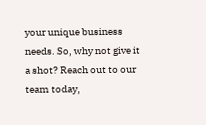your unique business needs. So, why not give it a shot? Reach out to our team today,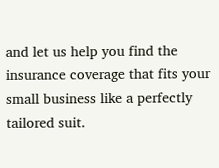and let us help you find the insurance coverage that fits your small business like a perfectly tailored suit.